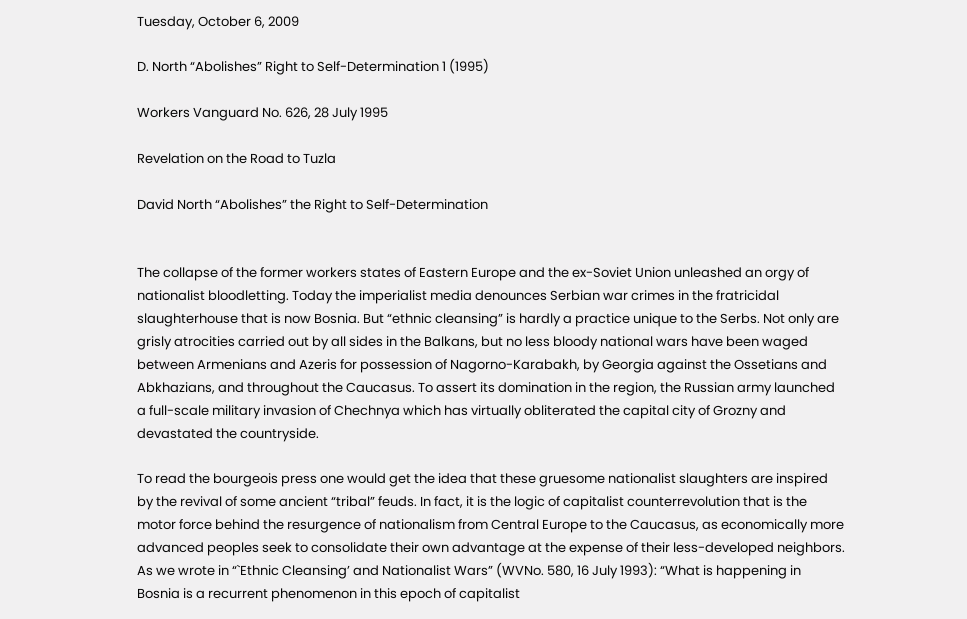Tuesday, October 6, 2009

D. North “Abolishes” Right to Self-Determination 1 (1995)

Workers Vanguard No. 626, 28 July 1995

Revelation on the Road to Tuzla

David North “Abolishes” the Right to Self-Determination


The collapse of the former workers states of Eastern Europe and the ex-Soviet Union unleashed an orgy of nationalist bloodletting. Today the imperialist media denounces Serbian war crimes in the fratricidal slaughterhouse that is now Bosnia. But “ethnic cleansing” is hardly a practice unique to the Serbs. Not only are grisly atrocities carried out by all sides in the Balkans, but no less bloody national wars have been waged between Armenians and Azeris for possession of Nagorno-Karabakh, by Georgia against the Ossetians and Abkhazians, and throughout the Caucasus. To assert its domination in the region, the Russian army launched a full-scale military invasion of Chechnya which has virtually obliterated the capital city of Grozny and devastated the countryside.

To read the bourgeois press one would get the idea that these gruesome nationalist slaughters are inspired by the revival of some ancient “tribal” feuds. In fact, it is the logic of capitalist counterrevolution that is the motor force behind the resurgence of nationalism from Central Europe to the Caucasus, as economically more advanced peoples seek to consolidate their own advantage at the expense of their less-developed neighbors. As we wrote in “`Ethnic Cleansing’ and Nationalist Wars” (WVNo. 580, 16 July 1993): “What is happening in Bosnia is a recurrent phenomenon in this epoch of capitalist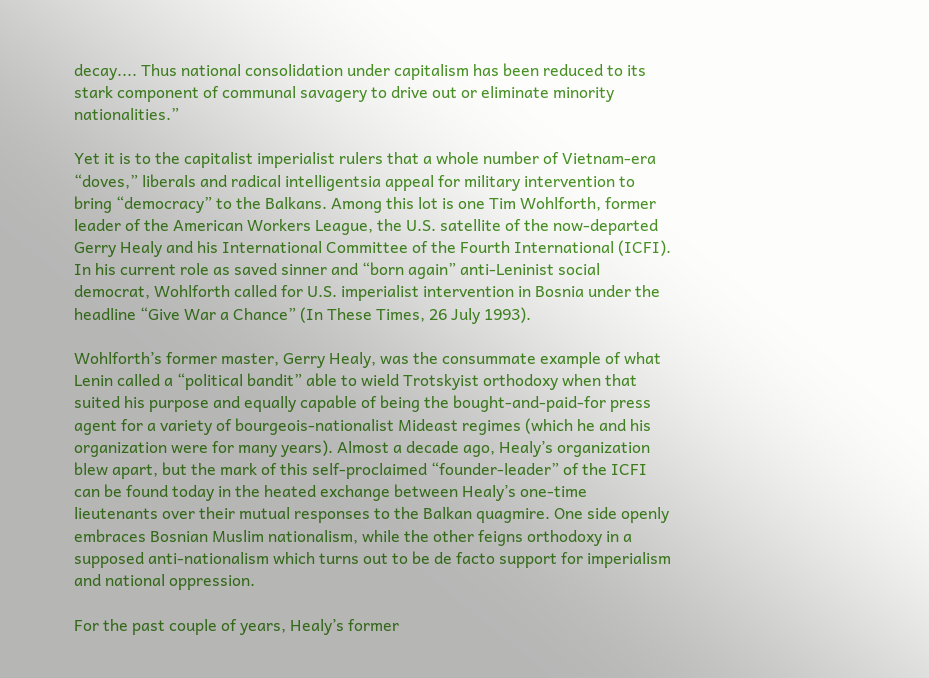decay.... Thus national consolidation under capitalism has been reduced to its stark component of communal savagery to drive out or eliminate minority nationalities.”

Yet it is to the capitalist imperialist rulers that a whole number of Vietnam-era “doves,” liberals and radical intelligentsia appeal for military intervention to bring “democracy” to the Balkans. Among this lot is one Tim Wohlforth, former leader of the American Workers League, the U.S. satellite of the now-departed Gerry Healy and his International Committee of the Fourth International (ICFI). In his current role as saved sinner and “born again” anti-Leninist social democrat, Wohlforth called for U.S. imperialist intervention in Bosnia under the headline “Give War a Chance” (In These Times, 26 July 1993).

Wohlforth’s former master, Gerry Healy, was the consummate example of what Lenin called a “political bandit” able to wield Trotskyist orthodoxy when that suited his purpose and equally capable of being the bought-and-paid-for press agent for a variety of bourgeois-nationalist Mideast regimes (which he and his organization were for many years). Almost a decade ago, Healy’s organization blew apart, but the mark of this self-proclaimed “founder-leader” of the ICFI can be found today in the heated exchange between Healy’s one-time lieutenants over their mutual responses to the Balkan quagmire. One side openly embraces Bosnian Muslim nationalism, while the other feigns orthodoxy in a supposed anti-nationalism which turns out to be de facto support for imperialism and national oppression.

For the past couple of years, Healy’s former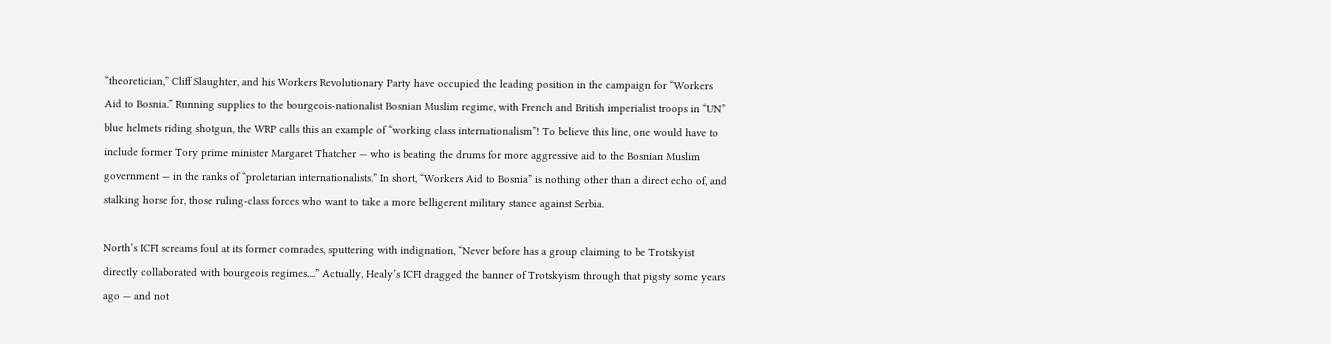“theoretician,” Cliff Slaughter, and his Workers Revolutionary Party have occupied the leading position in the campaign for “Workers Aid to Bosnia.” Running supplies to the bourgeois-nationalist Bosnian Muslim regime, with French and British imperialist troops in “UN” blue helmets riding shotgun, the WRP calls this an example of “working class internationalism”! To believe this line, one would have to include former Tory prime minister Margaret Thatcher — who is beating the drums for more aggressive aid to the Bosnian Muslim government — in the ranks of “proletarian internationalists.” In short, “Workers Aid to Bosnia” is nothing other than a direct echo of, and stalking horse for, those ruling-class forces who want to take a more belligerent military stance against Serbia.

North’s ICFI screams foul at its former comrades, sputtering with indignation, “Never before has a group claiming to be Trotskyist directly collaborated with bourgeois regimes....” Actually, Healy’s ICFI dragged the banner of Trotskyism through that pigsty some years ago — and not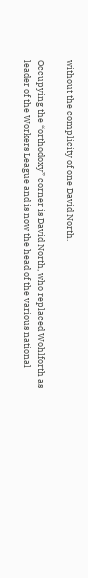without the complicity of one David North.

Occupying the “orthodoxy” corner is David North, who replaced Wohlforth as leader of the Workers League and is now the head of the various national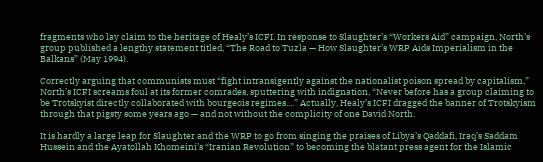fragments who lay claim to the heritage of Healy’s ICFI. In response to Slaughter’s “Workers Aid” campaign, North’s group published a lengthy statement titled, “The Road to Tuzla — How Slaughter’s WRP Aids Imperialism in the Balkans” (May 1994).

Correctly arguing that communists must “fight intransigently against the nationalist poison spread by capitalism,” North’s ICFI screams foul at its former comrades, sputtering with indignation, “Never before has a group claiming to be Trotskyist directly collaborated with bourgeois regimes....” Actually, Healy’s ICFI dragged the banner of Trotskyism through that pigsty some years ago — and not without the complicity of one David North.

It is hardly a large leap for Slaughter and the WRP to go from singing the praises of Libya’s Qaddafi, Iraq’s Saddam Hussein and the Ayatollah Khomeini’s “Iranian Revolution” to becoming the blatant press agent for the Islamic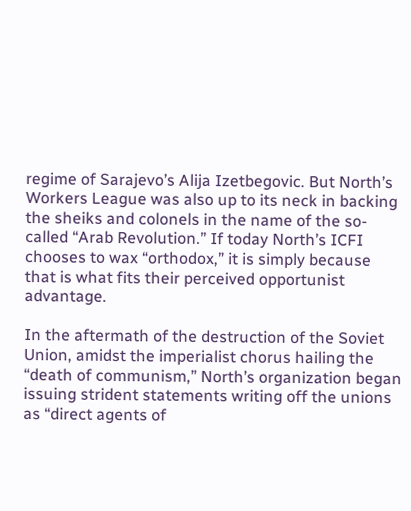regime of Sarajevo’s Alija Izetbegovic. But North’s Workers League was also up to its neck in backing the sheiks and colonels in the name of the so-called “Arab Revolution.” If today North’s ICFI chooses to wax “orthodox,” it is simply because that is what fits their perceived opportunist advantage.

In the aftermath of the destruction of the Soviet Union, amidst the imperialist chorus hailing the “death of communism,” North’s organization began issuing strident statements writing off the unions as “direct agents of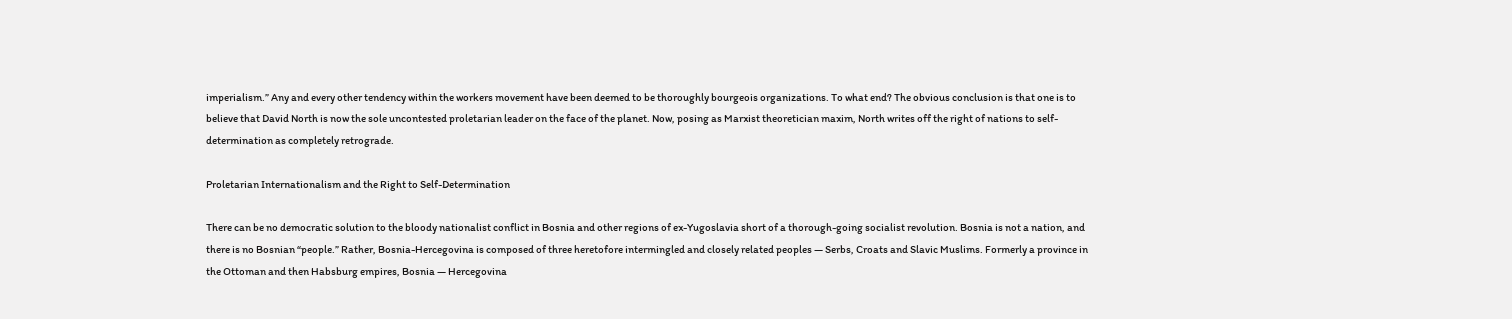imperialism.” Any and every other tendency within the workers movement have been deemed to be thoroughly bourgeois organizations. To what end? The obvious conclusion is that one is to believe that David North is now the sole uncontested proletarian leader on the face of the planet. Now, posing as Marxist theoretician maxim, North writes off the right of nations to self-determination as completely retrograde.

Proletarian Internationalism and the Right to Self-Determination

There can be no democratic solution to the bloody nationalist conflict in Bosnia and other regions of ex-Yugoslavia short of a thorough-going socialist revolution. Bosnia is not a nation, and there is no Bosnian “people.” Rather, Bosnia-Hercegovina is composed of three heretofore intermingled and closely related peoples — Serbs, Croats and Slavic Muslims. Formerly a province in the Ottoman and then Habsburg empires, Bosnia — Hercegovina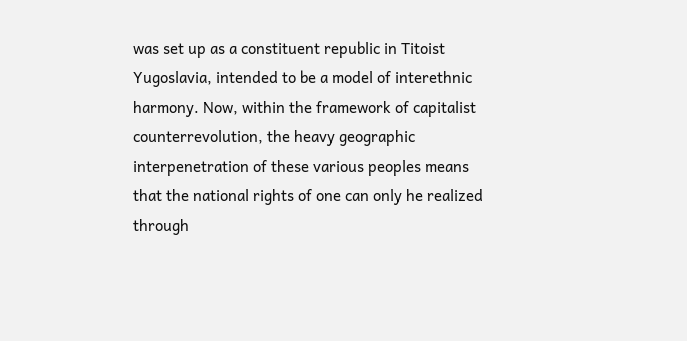was set up as a constituent republic in Titoist Yugoslavia, intended to be a model of interethnic harmony. Now, within the framework of capitalist counterrevolution, the heavy geographic interpenetration of these various peoples means that the national rights of one can only he realized through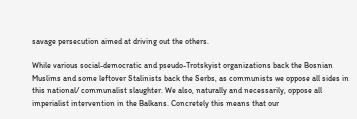savage persecution aimed at driving out the others.

While various social-democratic and pseudo-Trotskyist organizations back the Bosnian Muslims and some leftover Stalinists back the Serbs, as communists we oppose all sides in this national/ communalist slaughter. We also, naturally and necessarily, oppose all imperialist intervention in the Balkans. Concretely this means that our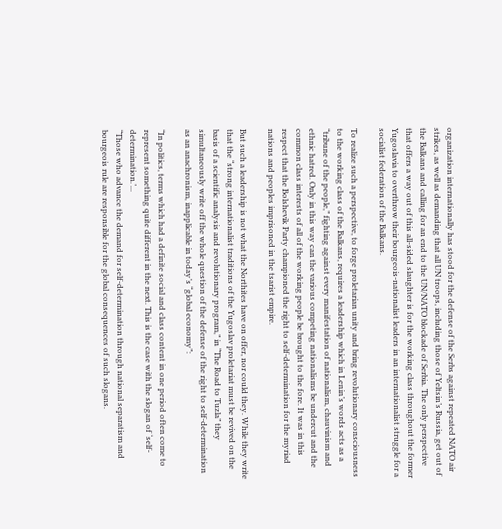organization internationally has stood for the defense of the Serbs against repeated NATO air strikes, as well as demanding that all UN troops, including those of Yeltsin’s Russia, get out of the Balkans and calling for an end to the UN/NATO blockade of Serbia. The only perspective that offers a way out of this all-sided slaughter is for the working class throughout the former Yugoslavia to overthrow their bourgeois-nationalist leaders in an internationalist struggle for a socialist federation of the Balkans.

To realize such a perspective, to forge proletarian unity and bring revolutionary consciousness to the working class of the Balkans, requires a leadership which in Lenin’s words acts as a “tribune of the people,” fighting against every manifestation of nationalism, chauvinism and ethnic hatred. Only in this way can the various competing nationalisms be undercut and the common class interests of all of the working people be brought to the fore. It was in this respect that the Bolshevik Party championed the right to self-determination for the myriad nations and peoples imprisoned in the tsarist empire.

But such a leadership is not what the Northites have on offer, nor could they. While they write that the “strong internationalist traditions of the Yugoslav proletariat must be revived on the basis of a scientific analysis and revolutionary program,” in “The Road to Tuzla” they simultaneously write off the whole question of the defense of the right to self-determination as an anachronism, inapplicable in today’s “global economy”:

“In politics, terms which had a definite social and class content in one period often come to represent something quite different in the next. This is the case with the slogan of ‘self-determination.’...
“Those who advance the demand for self-determination through national separatism and bourgeois rule are responsible for the global consequences of such slogans.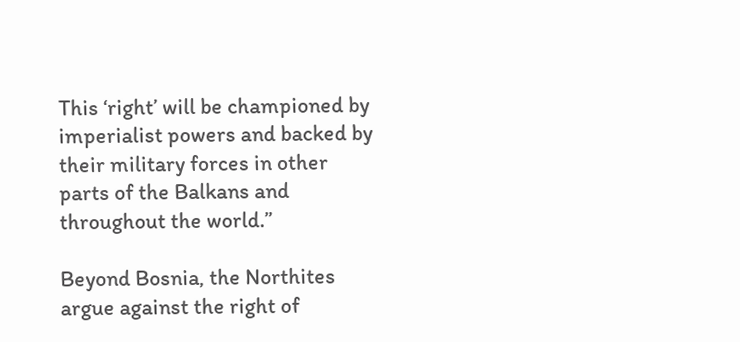This ‘right’ will be championed by imperialist powers and backed by their military forces in other
parts of the Balkans and throughout the world.”

Beyond Bosnia, the Northites argue against the right of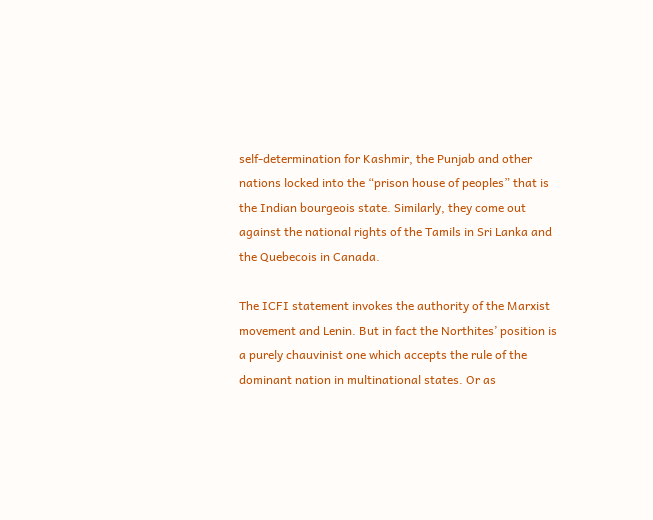self-determination for Kashmir, the Punjab and other nations locked into the “prison house of peoples” that is the Indian bourgeois state. Similarly, they come out against the national rights of the Tamils in Sri Lanka and the Quebecois in Canada.

The ICFI statement invokes the authority of the Marxist movement and Lenin. But in fact the Northites’ position is a purely chauvinist one which accepts the rule of the dominant nation in multinational states. Or as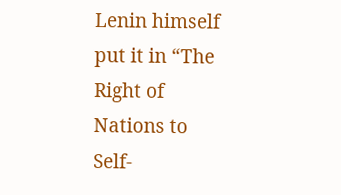Lenin himself put it in “The Right of Nations to Self-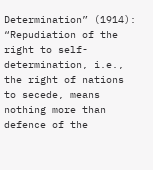Determination” (1914): “Repudiation of the right to self-determination, i.e., the right of nations to secede, means nothing more than defence of the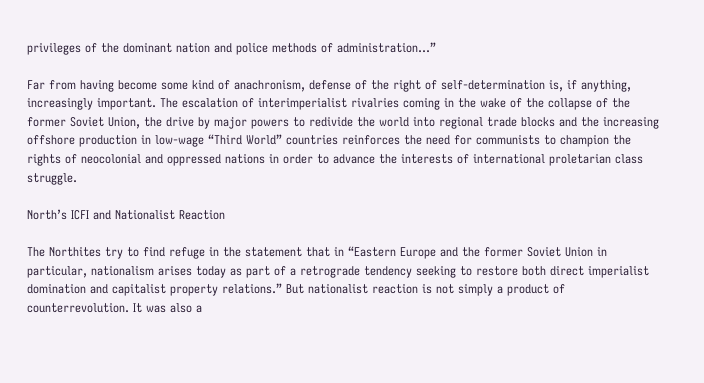privileges of the dominant nation and police methods of administration...”

Far from having become some kind of anachronism, defense of the right of self-determination is, if anything, increasingly important. The escalation of interimperialist rivalries coming in the wake of the collapse of the former Soviet Union, the drive by major powers to redivide the world into regional trade blocks and the increasing offshore production in low-wage “Third World” countries reinforces the need for communists to champion the rights of neocolonial and oppressed nations in order to advance the interests of international proletarian class struggle.

North’s ICFI and Nationalist Reaction

The Northites try to find refuge in the statement that in “Eastern Europe and the former Soviet Union in particular, nationalism arises today as part of a retrograde tendency seeking to restore both direct imperialist domination and capitalist property relations.” But nationalist reaction is not simply a product of counterrevolution. It was also a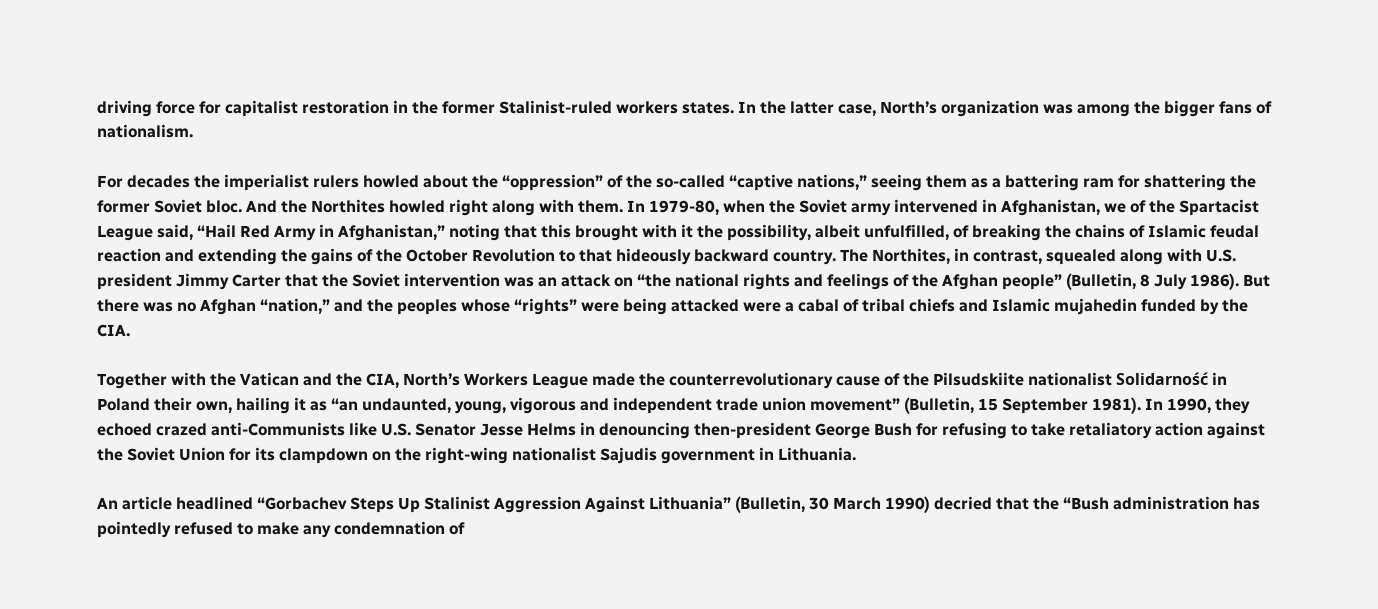driving force for capitalist restoration in the former Stalinist-ruled workers states. In the latter case, North’s organization was among the bigger fans of nationalism.

For decades the imperialist rulers howled about the “oppression” of the so-called “captive nations,” seeing them as a battering ram for shattering the former Soviet bloc. And the Northites howled right along with them. In 1979-80, when the Soviet army intervened in Afghanistan, we of the Spartacist League said, “Hail Red Army in Afghanistan,” noting that this brought with it the possibility, albeit unfulfilled, of breaking the chains of Islamic feudal reaction and extending the gains of the October Revolution to that hideously backward country. The Northites, in contrast, squealed along with U.S. president Jimmy Carter that the Soviet intervention was an attack on “the national rights and feelings of the Afghan people” (Bulletin, 8 July 1986). But there was no Afghan “nation,” and the peoples whose “rights” were being attacked were a cabal of tribal chiefs and Islamic mujahedin funded by the CIA.

Together with the Vatican and the CIA, North’s Workers League made the counterrevolutionary cause of the Pilsudskiite nationalist Solidarność in Poland their own, hailing it as “an undaunted, young, vigorous and independent trade union movement” (Bulletin, 15 September 1981). In 1990, they echoed crazed anti-Communists like U.S. Senator Jesse Helms in denouncing then-president George Bush for refusing to take retaliatory action against the Soviet Union for its clampdown on the right-wing nationalist Sajudis government in Lithuania.

An article headlined “Gorbachev Steps Up Stalinist Aggression Against Lithuania” (Bulletin, 30 March 1990) decried that the “Bush administration has pointedly refused to make any condemnation of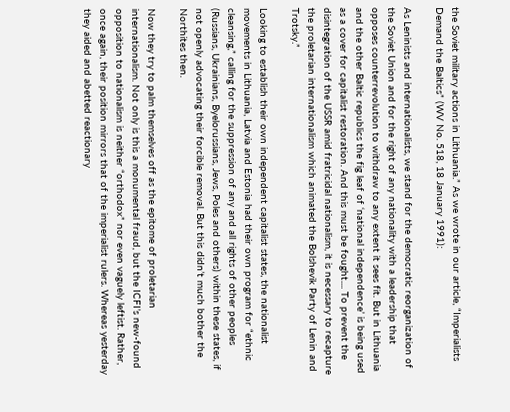the Soviet military actions in Lithuania.” As we wrote in our article, “Imperialists Demand the Baltics” (WV No. 518, 18 January 1991):

As Leninists and internationalists, we stand for the democratic reorganization of the Soviet Union and for the right of any nationality with a leadership that opposes counterrevolution to withdraw to any extent it sees fit. But in Lithuania and the other Baltic republics the fig leaf of ‘national independence’ is being used as a cover for capitalist restoration. And this must be fought.... To prevent the disintegration of the USSR amid fratricidal nationalism, it is necessary to recapture the proletarian internationalism which animated the Bolshevik Party of Lenin and Trotsky.”

Looking to establish their own independent capitalist states, the nationalist movements in Lithuania, Latvia and Estonia had their own program for “ethnic cleansing,” calling for the suppression of any and all rights of other peoples (Russians, Ukrainians, Byelorussians, Jews, Poles and others) within these states, if not openly advocating their forcible removal. But this didn’t much bother the Northites then.

Now they try to palm themselves off as the epitome of proletarian internationalism. Not only is this a monumental fraud, but the ICFI’s new-found opposition to nationalism is neither “orthodox” nor even vaguely leftist. Rather, once again, their position mirrors that of the imperialist rulers. Whereas yesterday they aided and abetted reactionary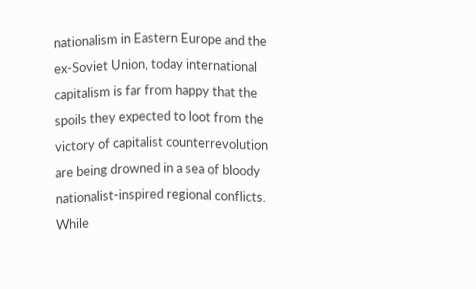nationalism in Eastern Europe and the ex-Soviet Union, today international capitalism is far from happy that the spoils they expected to loot from the victory of capitalist counterrevolution are being drowned in a sea of bloody nationalist-inspired regional conflicts. While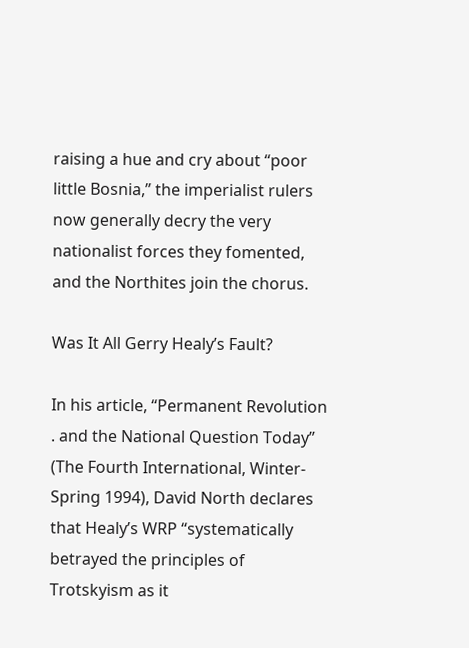raising a hue and cry about “poor little Bosnia,” the imperialist rulers now generally decry the very nationalist forces they fomented, and the Northites join the chorus.

Was It All Gerry Healy’s Fault?

In his article, “Permanent Revolution . and the National Question Today” (The Fourth International, Winter-Spring 1994), David North declares that Healy’s WRP “systematically betrayed the principles of Trotskyism as it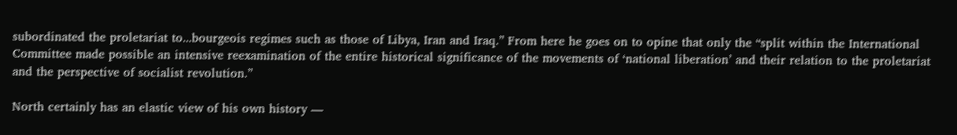subordinated the proletariat to...bourgeois regimes such as those of Libya, Iran and Iraq.” From here he goes on to opine that only the “split within the International Committee made possible an intensive reexamination of the entire historical significance of the movements of ‘national liberation’ and their relation to the proletariat and the perspective of socialist revolution.”

North certainly has an elastic view of his own history —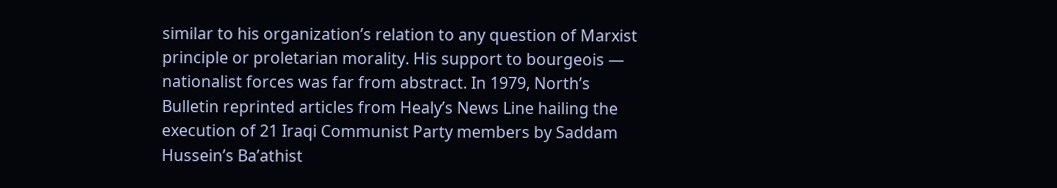similar to his organization’s relation to any question of Marxist principle or proletarian morality. His support to bourgeois — nationalist forces was far from abstract. In 1979, North’s Bulletin reprinted articles from Healy’s News Line hailing the execution of 21 Iraqi Communist Party members by Saddam Hussein’s Ba’athist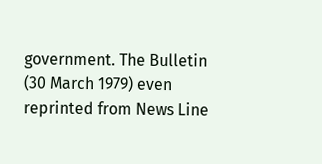government. The Bulletin (30 March 1979) even reprinted from News Line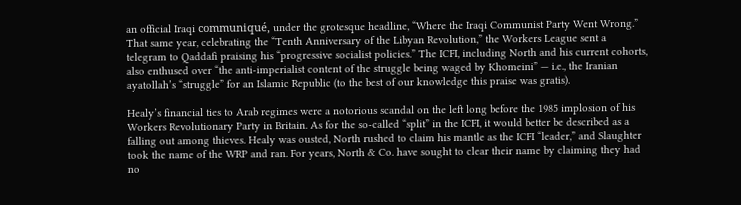an official Iraqi communiqué, under the grotesque headline, “Where the Iraqi Communist Party Went Wrong.” That same year, celebrating the “Tenth Anniversary of the Libyan Revolution,” the Workers League sent a telegram to Qaddafi praising his “progressive socialist policies.” The ICFI, including North and his current cohorts, also enthused over “the anti-imperialist content of the struggle being waged by Khomeini” — i.e., the Iranian ayatollah’s “struggle” for an Islamic Republic (to the best of our knowledge this praise was gratis).

Healy’s financial ties to Arab regimes were a notorious scandal on the left long before the 1985 implosion of his Workers Revolutionary Party in Britain. As for the so-called “split” in the ICFI, it would better be described as a falling out among thieves. Healy was ousted, North rushed to claim his mantle as the ICFI “leader,” and Slaughter took the name of the WRP and ran. For years, North & Co. have sought to clear their name by claiming they had no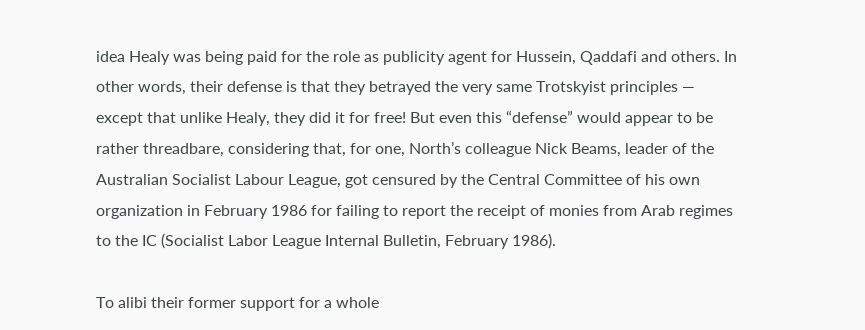idea Healy was being paid for the role as publicity agent for Hussein, Qaddafi and others. In other words, their defense is that they betrayed the very same Trotskyist principles — except that unlike Healy, they did it for free! But even this “defense” would appear to be rather threadbare, considering that, for one, North’s colleague Nick Beams, leader of the Australian Socialist Labour League, got censured by the Central Committee of his own organization in February 1986 for failing to report the receipt of monies from Arab regimes to the IC (Socialist Labor League Internal Bulletin, February 1986).

To alibi their former support for a whole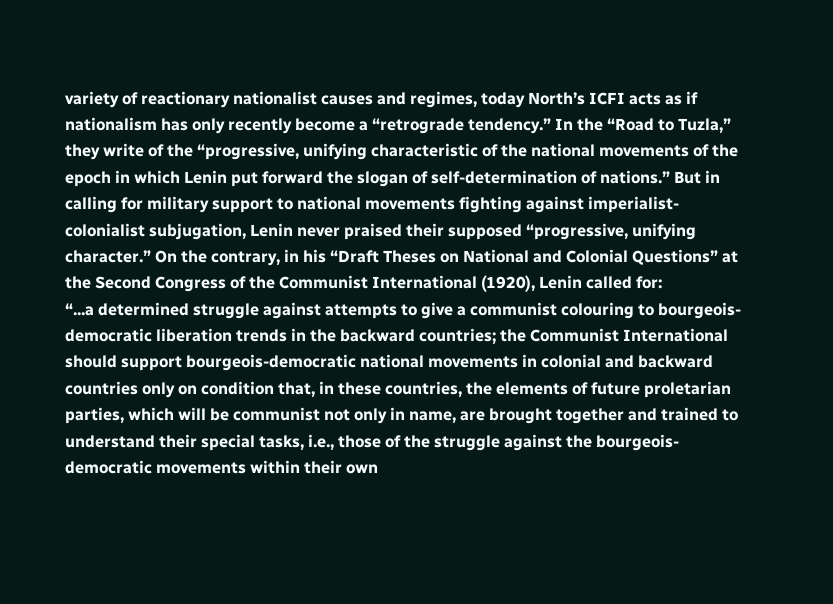variety of reactionary nationalist causes and regimes, today North’s ICFI acts as if nationalism has only recently become a “retrograde tendency.” In the “Road to Tuzla,” they write of the “progressive, unifying characteristic of the national movements of the epoch in which Lenin put forward the slogan of self-determination of nations.” But in calling for military support to national movements fighting against imperialist-colonialist subjugation, Lenin never praised their supposed “progressive, unifying character.” On the contrary, in his “Draft Theses on National and Colonial Questions” at the Second Congress of the Communist International (1920), Lenin called for:
“...a determined struggle against attempts to give a communist colouring to bourgeois-democratic liberation trends in the backward countries; the Communist International should support bourgeois-democratic national movements in colonial and backward countries only on condition that, in these countries, the elements of future proletarian parties, which will be communist not only in name, are brought together and trained to understand their special tasks, i.e., those of the struggle against the bourgeois-democratic movements within their own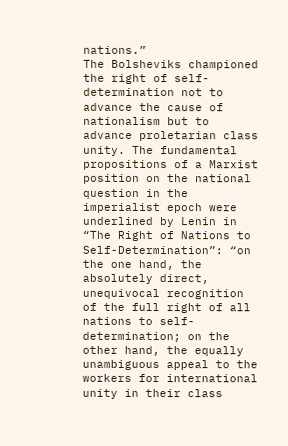nations.”
The Bolsheviks championed the right of self-determination not to advance the cause of nationalism but to advance proletarian class unity. The fundamental propositions of a Marxist position on the national question in the imperialist epoch were underlined by Lenin in “The Right of Nations to Self-Determination”: “on the one hand, the absolutely direct, unequivocal recognition of the full right of all nations to self-determination; on the other hand, the equally unambiguous appeal to the workers for international unity in their class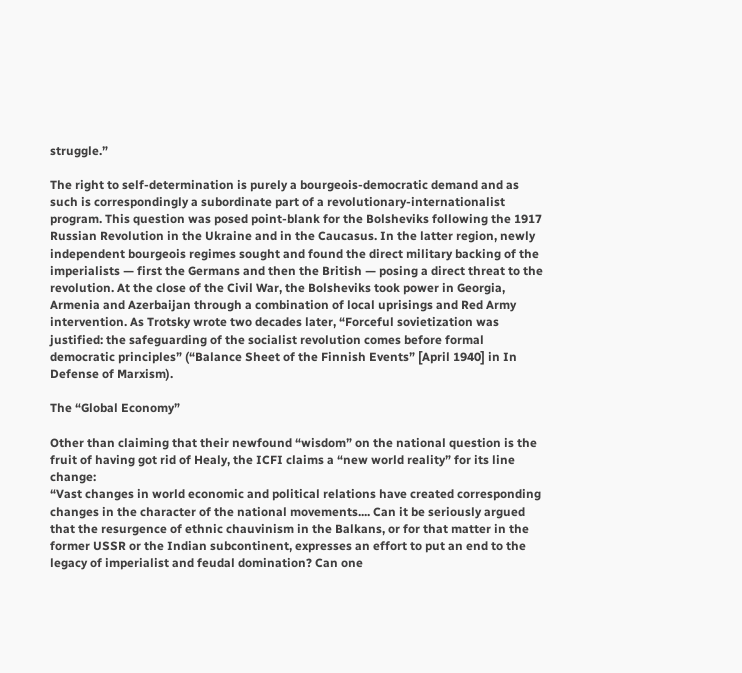struggle.”

The right to self-determination is purely a bourgeois-democratic demand and as such is correspondingly a subordinate part of a revolutionary-internationalist program. This question was posed point-blank for the Bolsheviks following the 1917 Russian Revolution in the Ukraine and in the Caucasus. In the latter region, newly independent bourgeois regimes sought and found the direct military backing of the imperialists — first the Germans and then the British — posing a direct threat to the revolution. At the close of the Civil War, the Bolsheviks took power in Georgia, Armenia and Azerbaijan through a combination of local uprisings and Red Army intervention. As Trotsky wrote two decades later, “Forceful sovietization was justified: the safeguarding of the socialist revolution comes before formal democratic principles” (“Balance Sheet of the Finnish Events” [April 1940] in In Defense of Marxism).

The “Global Economy”

Other than claiming that their newfound “wisdom” on the national question is the fruit of having got rid of Healy, the ICFI claims a “new world reality” for its line change:
“Vast changes in world economic and political relations have created corresponding changes in the character of the national movements.... Can it be seriously argued that the resurgence of ethnic chauvinism in the Balkans, or for that matter in the former USSR or the Indian subcontinent, expresses an effort to put an end to the legacy of imperialist and feudal domination? Can one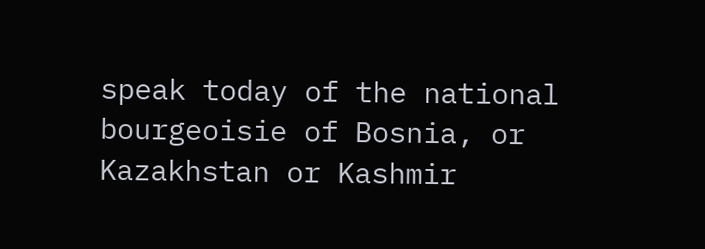speak today of the national bourgeoisie of Bosnia, or Kazakhstan or Kashmir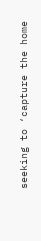seeking to ‘capture the home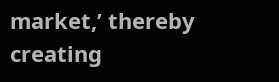market,’ thereby creating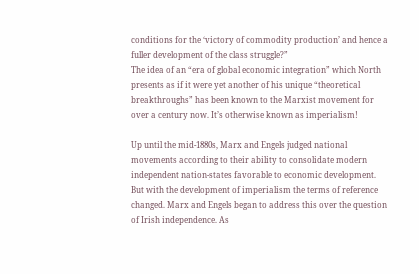conditions for the ‘victory of commodity production’ and hence a fuller development of the class struggle?”
The idea of an “era of global economic integration” which North presents as if it were yet another of his unique “theoretical breakthroughs” has been known to the Marxist movement for over a century now. It’s otherwise known as imperialism!

Up until the mid-1880s, Marx and Engels judged national movements according to their ability to consolidate modern independent nation-states favorable to economic development. But with the development of imperialism the terms of reference changed. Marx and Engels began to address this over the question of Irish independence. As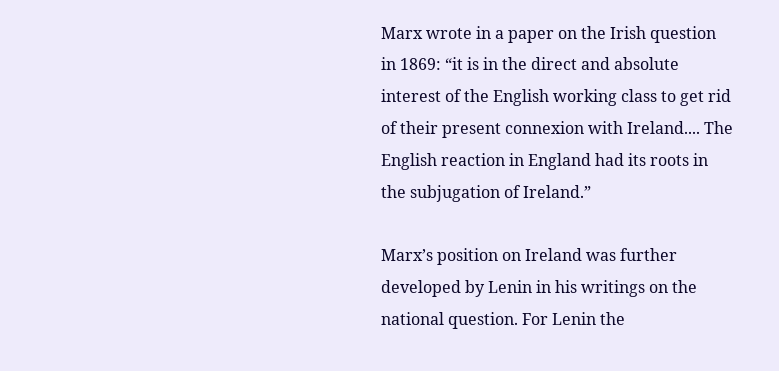Marx wrote in a paper on the Irish question in 1869: “it is in the direct and absolute interest of the English working class to get rid of their present connexion with Ireland.... The English reaction in England had its roots in the subjugation of Ireland.”

Marx’s position on Ireland was further developed by Lenin in his writings on the national question. For Lenin the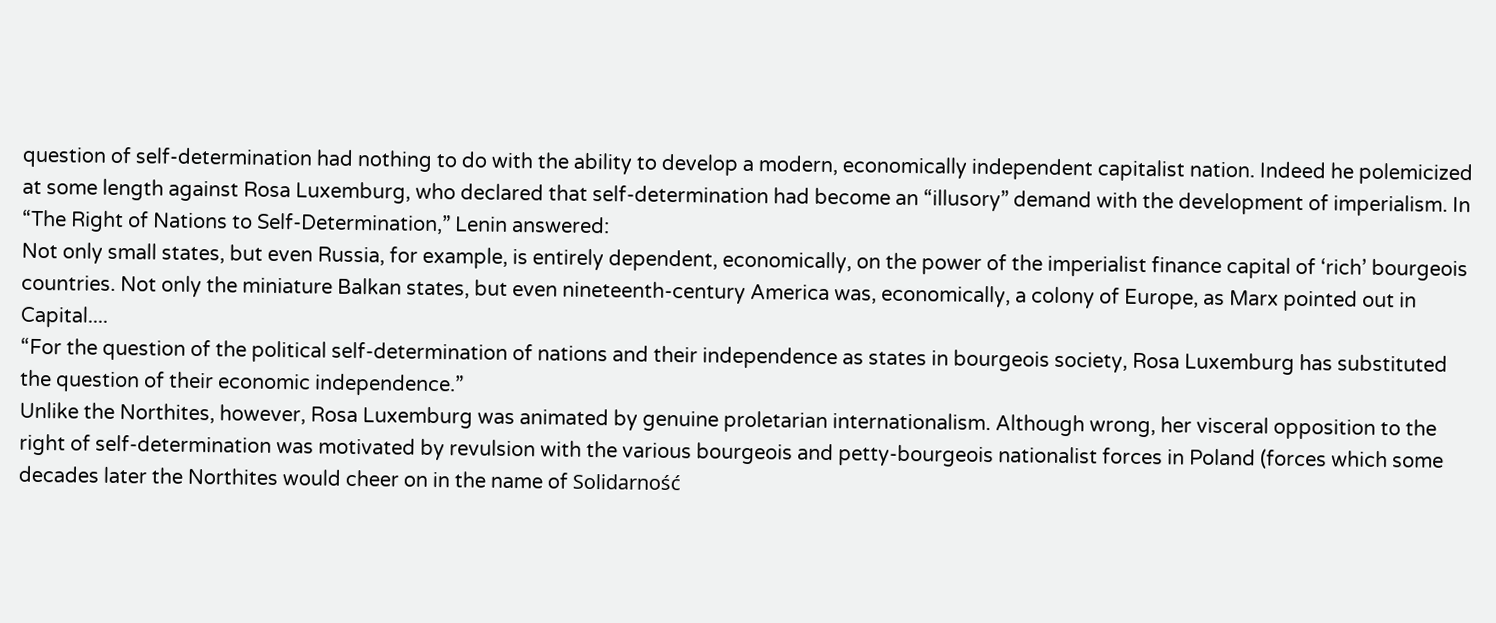question of self-determination had nothing to do with the ability to develop a modern, economically independent capitalist nation. Indeed he polemicized at some length against Rosa Luxemburg, who declared that self-determination had become an “illusory” demand with the development of imperialism. In “The Right of Nations to Self-Determination,” Lenin answered:
Not only small states, but even Russia, for example, is entirely dependent, economically, on the power of the imperialist finance capital of ‘rich’ bourgeois countries. Not only the miniature Balkan states, but even nineteenth-century America was, economically, a colony of Europe, as Marx pointed out in Capital....
“For the question of the political self-determination of nations and their independence as states in bourgeois society, Rosa Luxemburg has substituted the question of their economic independence.”
Unlike the Northites, however, Rosa Luxemburg was animated by genuine proletarian internationalism. Although wrong, her visceral opposition to the right of self-determination was motivated by revulsion with the various bourgeois and petty-bourgeois nationalist forces in Poland (forces which some decades later the Northites would cheer on in the name of Solidarność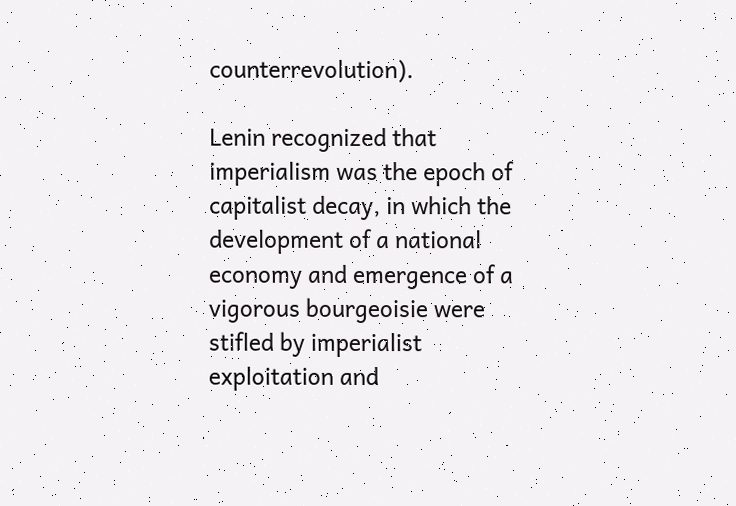counterrevolution).

Lenin recognized that imperialism was the epoch of capitalist decay, in which the development of a national economy and emergence of a vigorous bourgeoisie were stifled by imperialist exploitation and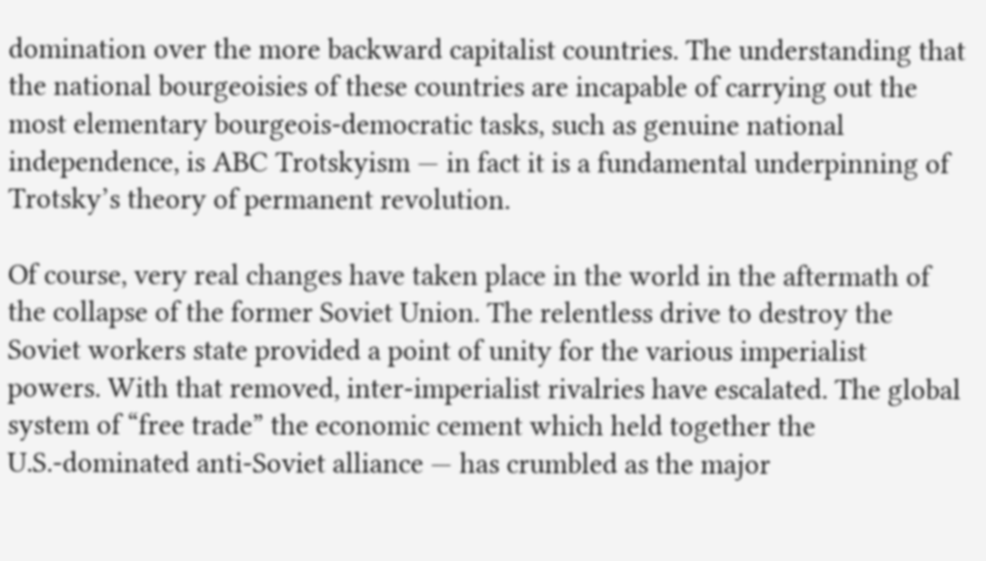domination over the more backward capitalist countries. The understanding that the national bourgeoisies of these countries are incapable of carrying out the most elementary bourgeois-democratic tasks, such as genuine national independence, is ABC Trotskyism — in fact it is a fundamental underpinning of Trotsky’s theory of permanent revolution.

Of course, very real changes have taken place in the world in the aftermath of the collapse of the former Soviet Union. The relentless drive to destroy the Soviet workers state provided a point of unity for the various imperialist powers. With that removed, inter-imperialist rivalries have escalated. The global system of “free trade” the economic cement which held together the U.S.-dominated anti-Soviet alliance — has crumbled as the major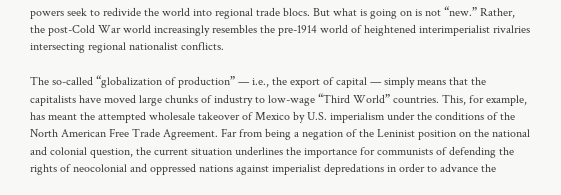powers seek to redivide the world into regional trade blocs. But what is going on is not “new.” Rather, the post-Cold War world increasingly resembles the pre-1914 world of heightened interimperialist rivalries intersecting regional nationalist conflicts.

The so-called “globalization of production” — i.e., the export of capital — simply means that the capitalists have moved large chunks of industry to low-wage “Third World” countries. This, for example, has meant the attempted wholesale takeover of Mexico by U.S. imperialism under the conditions of the North American Free Trade Agreement. Far from being a negation of the Leninist position on the national and colonial question, the current situation underlines the importance for communists of defending the rights of neocolonial and oppressed nations against imperialist depredations in order to advance the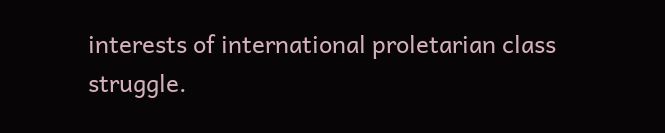interests of international proletarian class struggle.